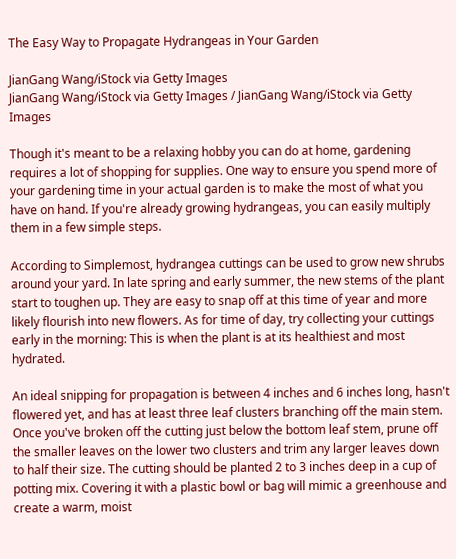The Easy Way to Propagate Hydrangeas in Your Garden

JianGang Wang/iStock via Getty Images
JianGang Wang/iStock via Getty Images / JianGang Wang/iStock via Getty Images

Though it's meant to be a relaxing hobby you can do at home, gardening requires a lot of shopping for supplies. One way to ensure you spend more of your gardening time in your actual garden is to make the most of what you have on hand. If you're already growing hydrangeas, you can easily multiply them in a few simple steps.

According to Simplemost, hydrangea cuttings can be used to grow new shrubs around your yard. In late spring and early summer, the new stems of the plant start to toughen up. They are easy to snap off at this time of year and more likely flourish into new flowers. As for time of day, try collecting your cuttings early in the morning: This is when the plant is at its healthiest and most hydrated.

An ideal snipping for propagation is between 4 inches and 6 inches long, hasn't flowered yet, and has at least three leaf clusters branching off the main stem. Once you've broken off the cutting just below the bottom leaf stem, prune off the smaller leaves on the lower two clusters and trim any larger leaves down to half their size. The cutting should be planted 2 to 3 inches deep in a cup of potting mix. Covering it with a plastic bowl or bag will mimic a greenhouse and create a warm, moist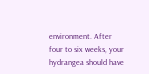environment. After four to six weeks, your hydrangea should have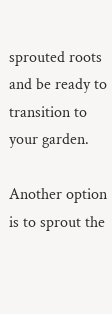sprouted roots and be ready to transition to your garden.

Another option is to sprout the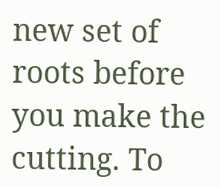new set of roots before you make the cutting. To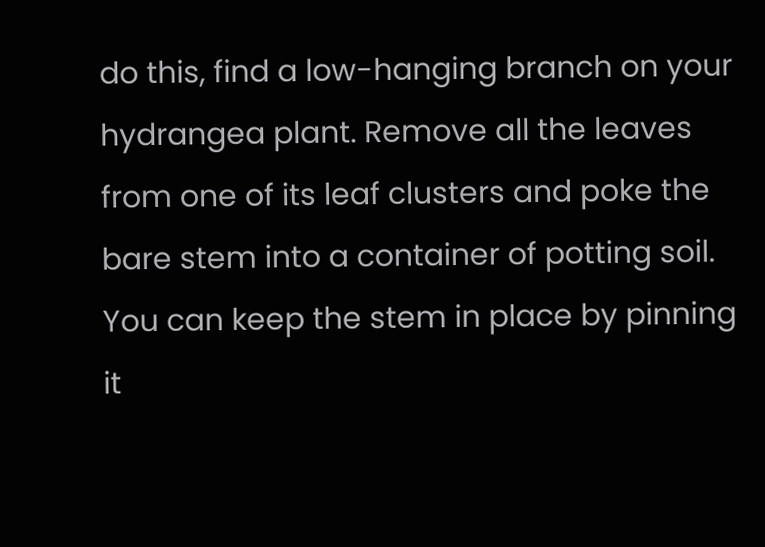do this, find a low-hanging branch on your hydrangea plant. Remove all the leaves from one of its leaf clusters and poke the bare stem into a container of potting soil. You can keep the stem in place by pinning it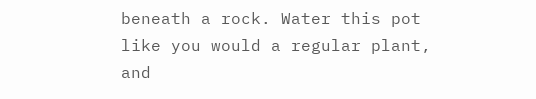beneath a rock. Water this pot like you would a regular plant, and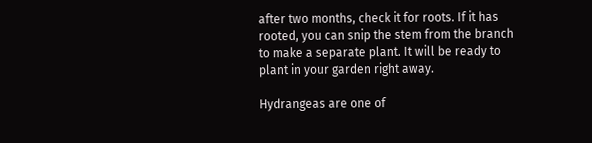after two months, check it for roots. If it has rooted, you can snip the stem from the branch to make a separate plant. It will be ready to plant in your garden right away.

Hydrangeas are one of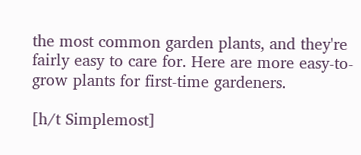the most common garden plants, and they're fairly easy to care for. Here are more easy-to-grow plants for first-time gardeners.

[h/t Simplemost]